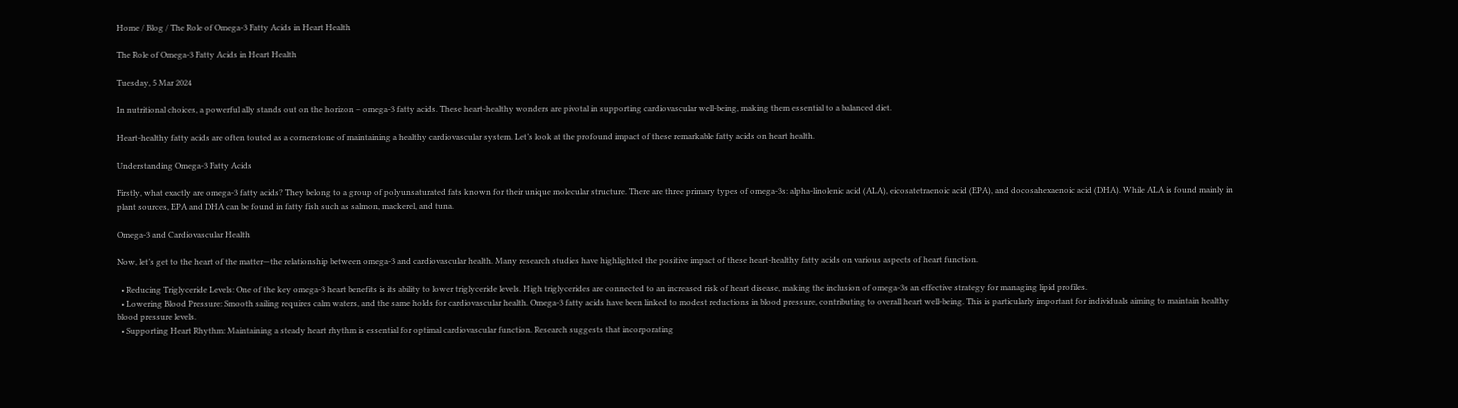Home / Blog / The Role of Omega-3 Fatty Acids in Heart Health

The Role of Omega-3 Fatty Acids in Heart Health

Tuesday, 5 Mar 2024

In nutritional choices, a powerful ally stands out on the horizon – omega-3 fatty acids. These heart-healthy wonders are pivotal in supporting cardiovascular well-being, making them essential to a balanced diet.

Heart-healthy fatty acids are often touted as a cornerstone of maintaining a healthy cardiovascular system. Let’s look at the profound impact of these remarkable fatty acids on heart health.

Understanding Omega-3 Fatty Acids

Firstly, what exactly are omega-3 fatty acids? They belong to a group of polyunsaturated fats known for their unique molecular structure. There are three primary types of omega-3s: alpha-linolenic acid (ALA), eicosatetraenoic acid (EPA), and docosahexaenoic acid (DHA). While ALA is found mainly in plant sources, EPA and DHA can be found in fatty fish such as salmon, mackerel, and tuna.

Omega-3 and Cardiovascular Health

Now, let’s get to the heart of the matter—the relationship between omega-3 and cardiovascular health. Many research studies have highlighted the positive impact of these heart-healthy fatty acids on various aspects of heart function.

  • Reducing Triglyceride Levels: One of the key omega-3 heart benefits is its ability to lower triglyceride levels. High triglycerides are connected to an increased risk of heart disease, making the inclusion of omega-3s an effective strategy for managing lipid profiles.
  • Lowering Blood Pressure: Smooth sailing requires calm waters, and the same holds for cardiovascular health. Omega-3 fatty acids have been linked to modest reductions in blood pressure, contributing to overall heart well-being. This is particularly important for individuals aiming to maintain healthy blood pressure levels.
  • Supporting Heart Rhythm: Maintaining a steady heart rhythm is essential for optimal cardiovascular function. Research suggests that incorporating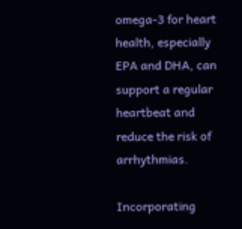omega-3 for heart health, especially EPA and DHA, can support a regular heartbeat and reduce the risk of arrhythmias.

Incorporating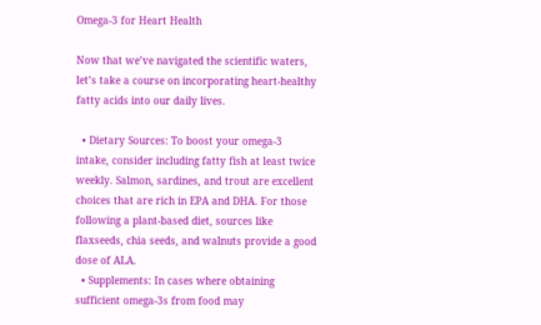Omega-3 for Heart Health

Now that we’ve navigated the scientific waters, let’s take a course on incorporating heart-healthy fatty acids into our daily lives.

  • Dietary Sources: To boost your omega-3 intake, consider including fatty fish at least twice weekly. Salmon, sardines, and trout are excellent choices that are rich in EPA and DHA. For those following a plant-based diet, sources like flaxseeds, chia seeds, and walnuts provide a good dose of ALA.
  • Supplements: In cases where obtaining sufficient omega-3s from food may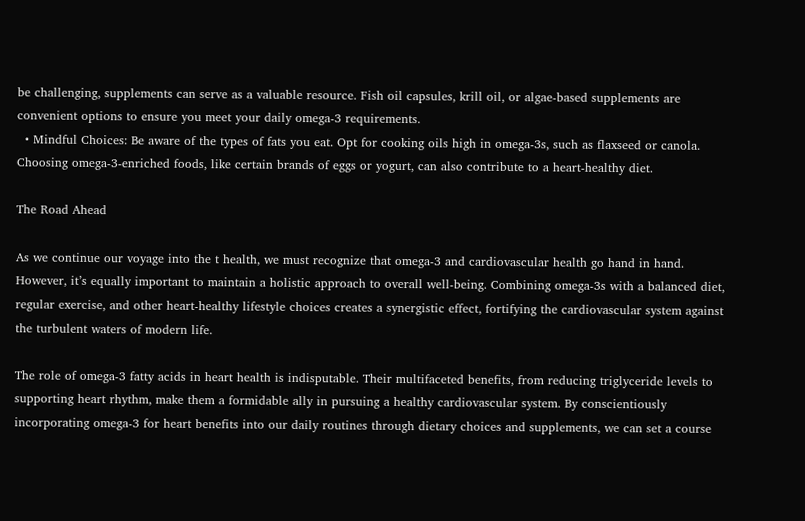be challenging, supplements can serve as a valuable resource. Fish oil capsules, krill oil, or algae-based supplements are convenient options to ensure you meet your daily omega-3 requirements.
  • Mindful Choices: Be aware of the types of fats you eat. Opt for cooking oils high in omega-3s, such as flaxseed or canola. Choosing omega-3-enriched foods, like certain brands of eggs or yogurt, can also contribute to a heart-healthy diet.

The Road Ahead

As we continue our voyage into the t health, we must recognize that omega-3 and cardiovascular health go hand in hand. However, it’s equally important to maintain a holistic approach to overall well-being. Combining omega-3s with a balanced diet, regular exercise, and other heart-healthy lifestyle choices creates a synergistic effect, fortifying the cardiovascular system against the turbulent waters of modern life.

The role of omega-3 fatty acids in heart health is indisputable. Their multifaceted benefits, from reducing triglyceride levels to supporting heart rhythm, make them a formidable ally in pursuing a healthy cardiovascular system. By conscientiously incorporating omega-3 for heart benefits into our daily routines through dietary choices and supplements, we can set a course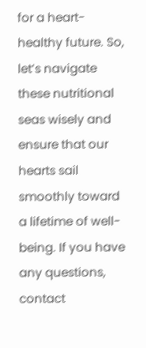for a heart-healthy future. So, let’s navigate these nutritional seas wisely and ensure that our hearts sail smoothly toward a lifetime of well-being. If you have any questions, contact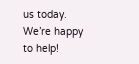us today. We’re happy to help!